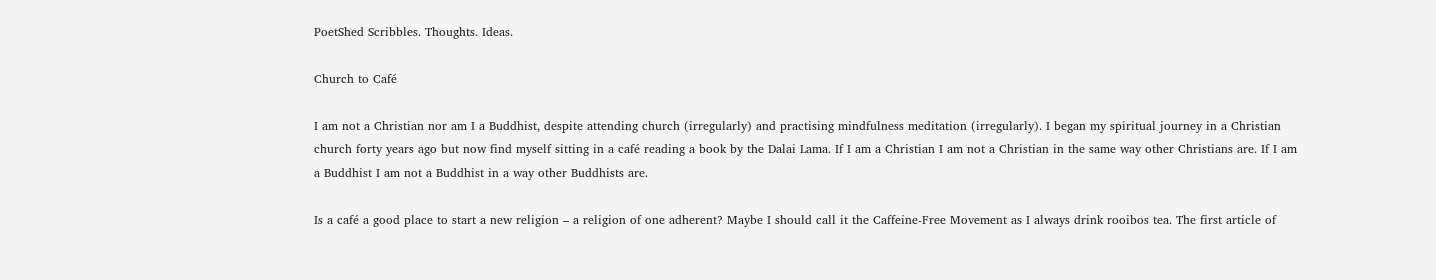PoetShed Scribbles. Thoughts. Ideas.

Church to Café

I am not a Christian nor am I a Buddhist, despite attending church (irregularly) and practising mindfulness meditation (irregularly). I began my spiritual journey in a Christian church forty years ago but now find myself sitting in a café reading a book by the Dalai Lama. If I am a Christian I am not a Christian in the same way other Christians are. If I am a Buddhist I am not a Buddhist in a way other Buddhists are.

Is a café a good place to start a new religion – a religion of one adherent? Maybe I should call it the Caffeine-Free Movement as I always drink rooibos tea. The first article of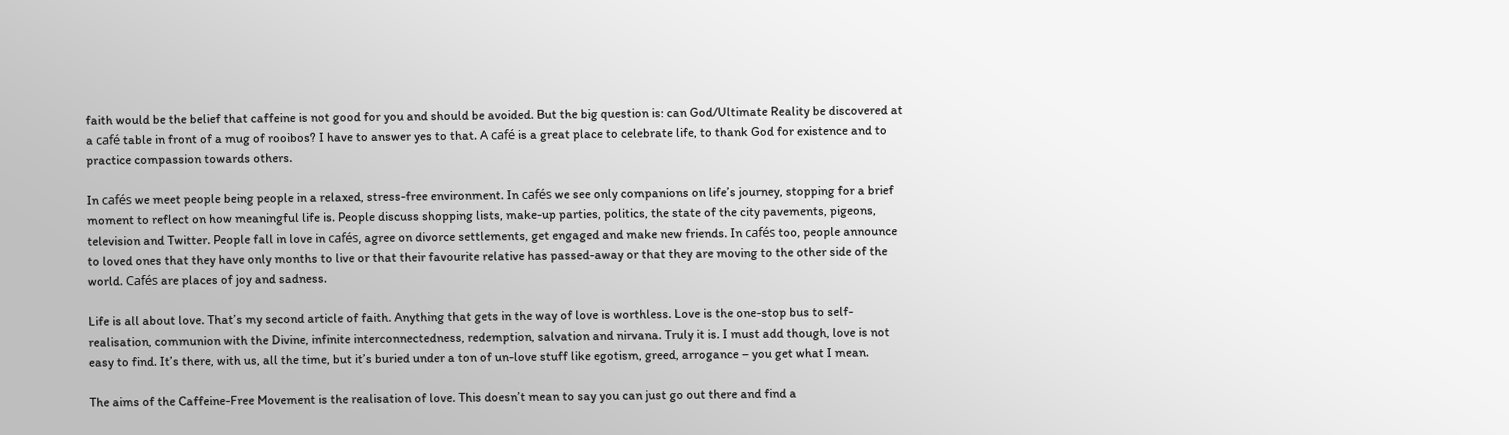faith would be the belief that caffeine is not good for you and should be avoided. But the big question is: can God/Ultimate Reality be discovered at a café table in front of a mug of rooibos? I have to answer yes to that. A café is a great place to celebrate life, to thank God for existence and to practice compassion towards others.

In cafés we meet people being people in a relaxed, stress-free environment. In cafés we see only companions on life’s journey, stopping for a brief moment to reflect on how meaningful life is. People discuss shopping lists, make-up parties, politics, the state of the city pavements, pigeons, television and Twitter. People fall in love in cafés, agree on divorce settlements, get engaged and make new friends. In cafés too, people announce to loved ones that they have only months to live or that their favourite relative has passed-away or that they are moving to the other side of the world. Cafés are places of joy and sadness.

Life is all about love. That’s my second article of faith. Anything that gets in the way of love is worthless. Love is the one-stop bus to self-realisation, communion with the Divine, infinite interconnectedness, redemption, salvation and nirvana. Truly it is. I must add though, love is not easy to find. It’s there, with us, all the time, but it’s buried under a ton of un-love stuff like egotism, greed, arrogance – you get what I mean.

The aims of the Caffeine-Free Movement is the realisation of love. This doesn’t mean to say you can just go out there and find a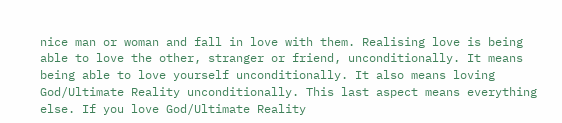nice man or woman and fall in love with them. Realising love is being able to love the other, stranger or friend, unconditionally. It means being able to love yourself unconditionally. It also means loving God/Ultimate Reality unconditionally. This last aspect means everything else. If you love God/Ultimate Reality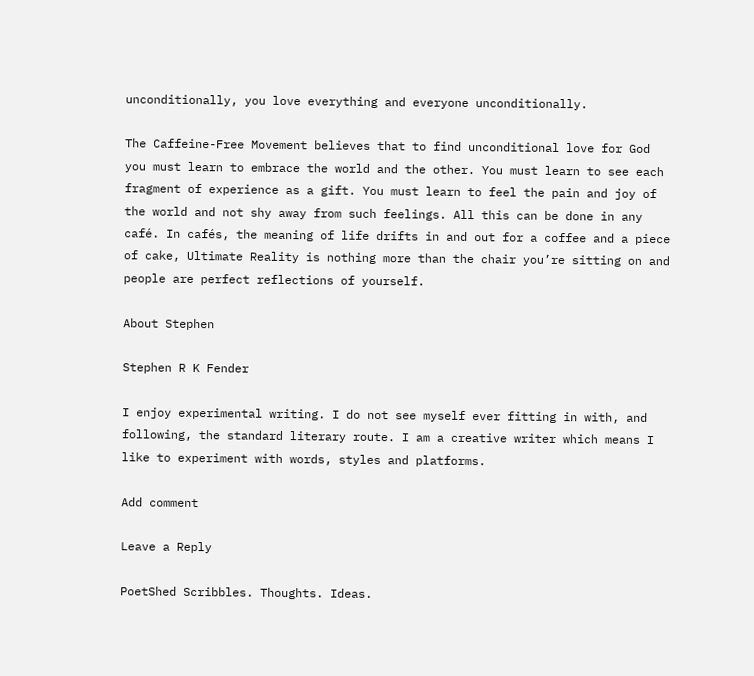unconditionally, you love everything and everyone unconditionally.

The Caffeine-Free Movement believes that to find unconditional love for God you must learn to embrace the world and the other. You must learn to see each fragment of experience as a gift. You must learn to feel the pain and joy of the world and not shy away from such feelings. All this can be done in any café. In cafés, the meaning of life drifts in and out for a coffee and a piece of cake, Ultimate Reality is nothing more than the chair you’re sitting on and people are perfect reflections of yourself.

About Stephen

Stephen R K Fender

I enjoy experimental writing. I do not see myself ever fitting in with, and following, the standard literary route. I am a creative writer which means I like to experiment with words, styles and platforms.

Add comment

Leave a Reply

PoetShed Scribbles. Thoughts. Ideas.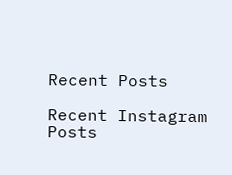Recent Posts

Recent Instagram Posts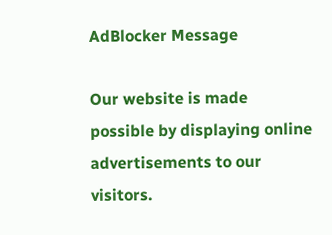AdBlocker Message

Our website is made possible by displaying online advertisements to our visitors.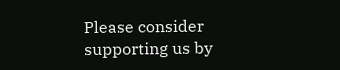Please consider supporting us by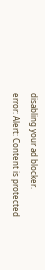disabling your ad blocker.
error: Alert: Content is protected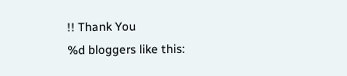!! Thank You
%d bloggers like this: